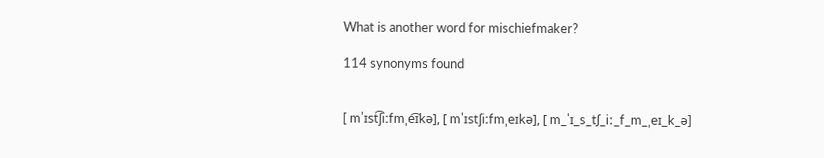What is another word for mischiefmaker?

114 synonyms found


[ mˈɪst͡ʃiːfmˌe͡ɪkə], [ mˈɪstʃiːfmˌeɪkə], [ m_ˈɪ_s_tʃ_iː_f_m_ˌeɪ_k_ə]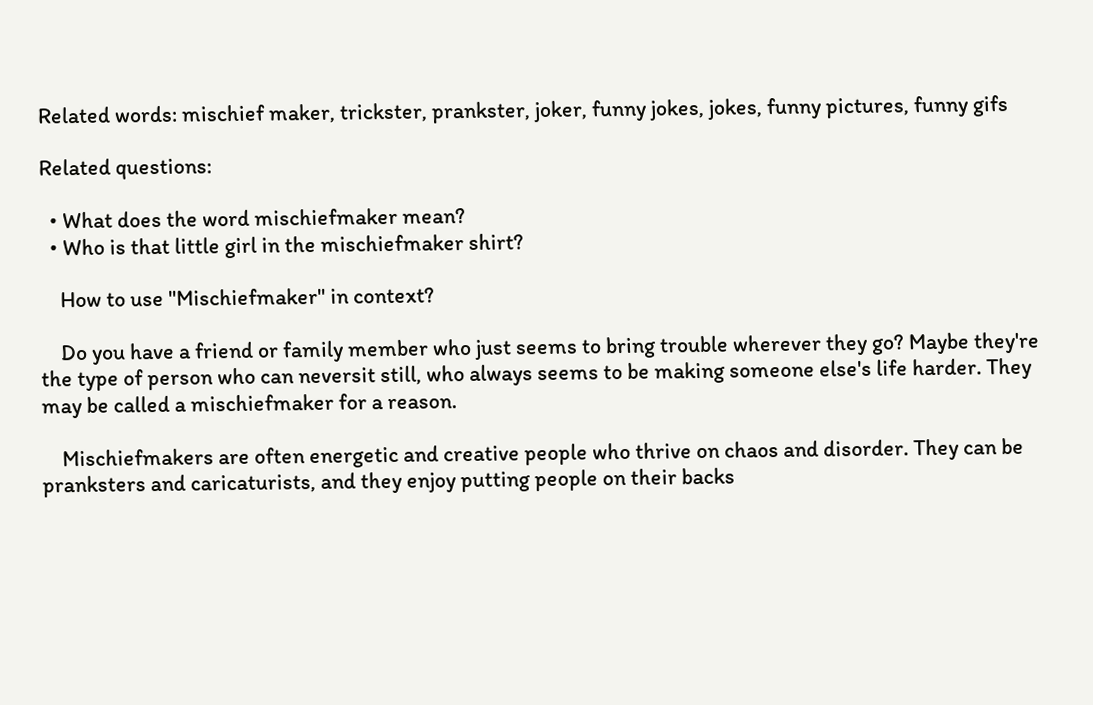Related words: mischief maker, trickster, prankster, joker, funny jokes, jokes, funny pictures, funny gifs

Related questions:

  • What does the word mischiefmaker mean?
  • Who is that little girl in the mischiefmaker shirt?

    How to use "Mischiefmaker" in context?

    Do you have a friend or family member who just seems to bring trouble wherever they go? Maybe they're the type of person who can neversit still, who always seems to be making someone else's life harder. They may be called a mischiefmaker for a reason.

    Mischiefmakers are often energetic and creative people who thrive on chaos and disorder. They can be pranksters and caricaturists, and they enjoy putting people on their backs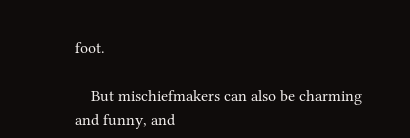foot.

    But mischiefmakers can also be charming and funny, and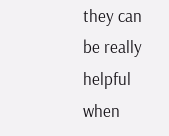they can be really helpful when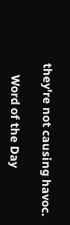they're not causing havoc.

    Word of the Day